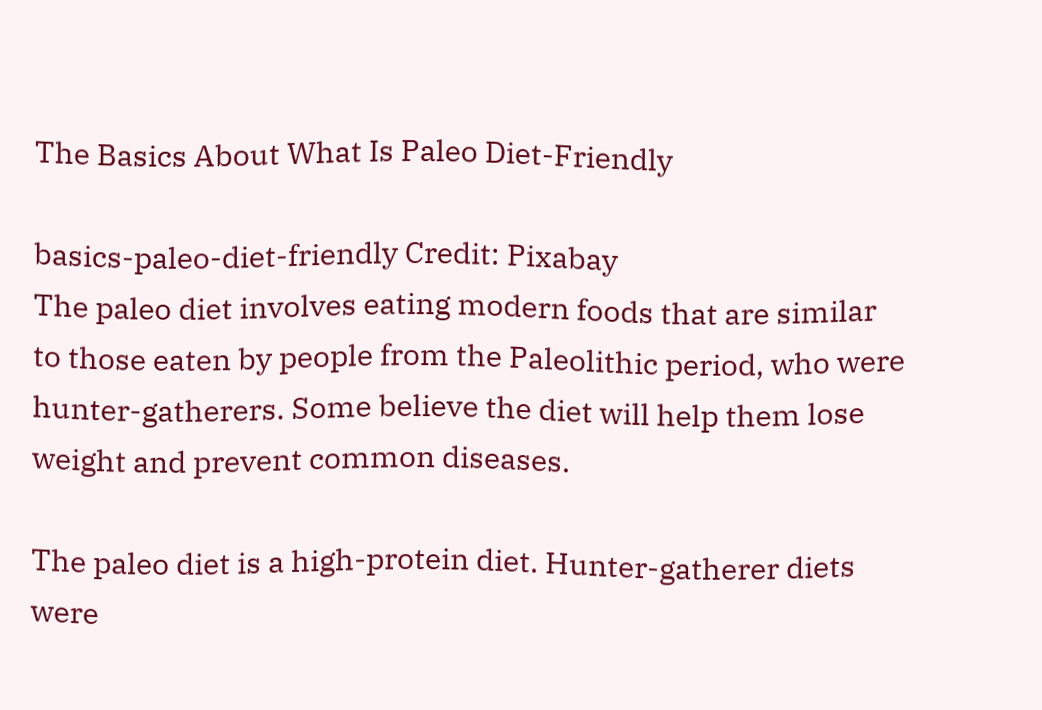The Basics About What Is Paleo Diet-Friendly

basics-paleo-diet-friendly Credit: Pixabay
The paleo diet involves eating modern foods that are similar to those eaten by people from the Paleolithic period, who were hunter-gatherers. Some believe the diet will help them lose weight and prevent common diseases.

The paleo diet is a high-protein diet. Hunter-gatherer diets were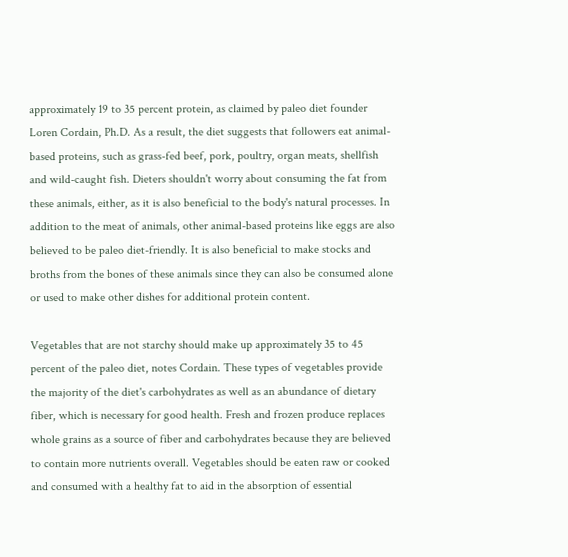approximately 19 to 35 percent protein, as claimed by paleo diet founder Loren Cordain, Ph.D. As a result, the diet suggests that followers eat animal-based proteins, such as grass-fed beef, pork, poultry, organ meats, shellfish and wild-caught fish. Dieters shouldn't worry about consuming the fat from these animals, either, as it is also beneficial to the body's natural processes. In addition to the meat of animals, other animal-based proteins like eggs are also believed to be paleo diet-friendly. It is also beneficial to make stocks and broths from the bones of these animals since they can also be consumed alone or used to make other dishes for additional protein content.

Vegetables that are not starchy should make up approximately 35 to 45 percent of the paleo diet, notes Cordain. These types of vegetables provide the majority of the diet's carbohydrates as well as an abundance of dietary fiber, which is necessary for good health. Fresh and frozen produce replaces whole grains as a source of fiber and carbohydrates because they are believed to contain more nutrients overall. Vegetables should be eaten raw or cooked and consumed with a healthy fat to aid in the absorption of essential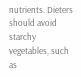nutrients. Dieters should avoid starchy vegetables, such as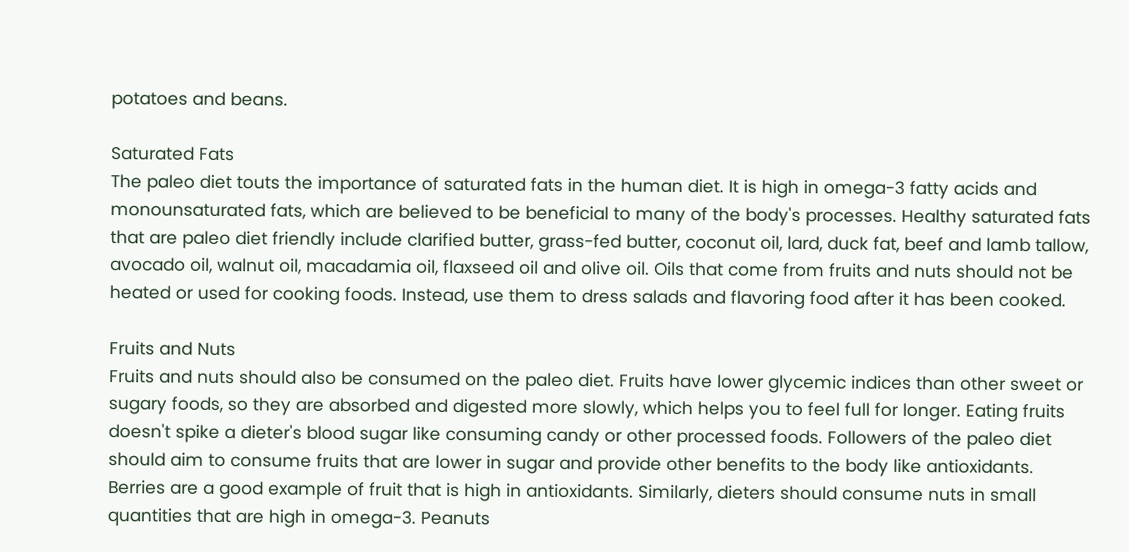potatoes and beans.

Saturated Fats
The paleo diet touts the importance of saturated fats in the human diet. It is high in omega-3 fatty acids and monounsaturated fats, which are believed to be beneficial to many of the body's processes. Healthy saturated fats that are paleo diet friendly include clarified butter, grass-fed butter, coconut oil, lard, duck fat, beef and lamb tallow, avocado oil, walnut oil, macadamia oil, flaxseed oil and olive oil. Oils that come from fruits and nuts should not be heated or used for cooking foods. Instead, use them to dress salads and flavoring food after it has been cooked.

Fruits and Nuts
Fruits and nuts should also be consumed on the paleo diet. Fruits have lower glycemic indices than other sweet or sugary foods, so they are absorbed and digested more slowly, which helps you to feel full for longer. Eating fruits doesn't spike a dieter's blood sugar like consuming candy or other processed foods. Followers of the paleo diet should aim to consume fruits that are lower in sugar and provide other benefits to the body like antioxidants. Berries are a good example of fruit that is high in antioxidants. Similarly, dieters should consume nuts in small quantities that are high in omega-3. Peanuts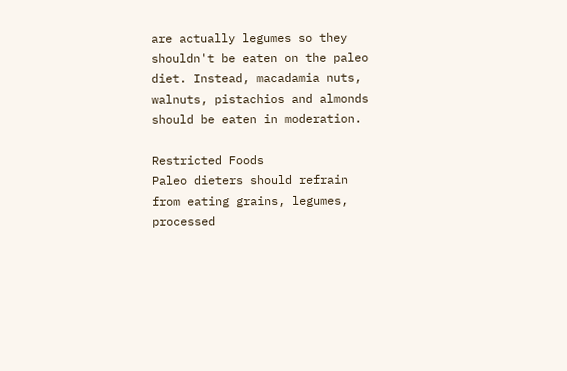are actually legumes so they shouldn't be eaten on the paleo diet. Instead, macadamia nuts, walnuts, pistachios and almonds should be eaten in moderation.

Restricted Foods
Paleo dieters should refrain from eating grains, legumes, processed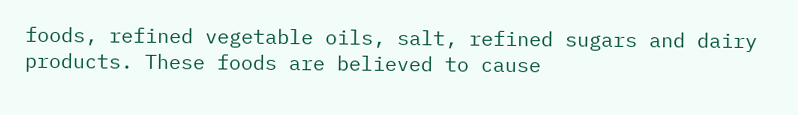foods, refined vegetable oils, salt, refined sugars and dairy products. These foods are believed to cause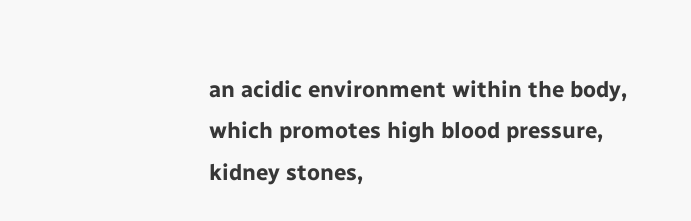an acidic environment within the body, which promotes high blood pressure, kidney stones,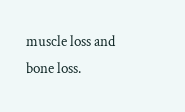muscle loss and bone loss.